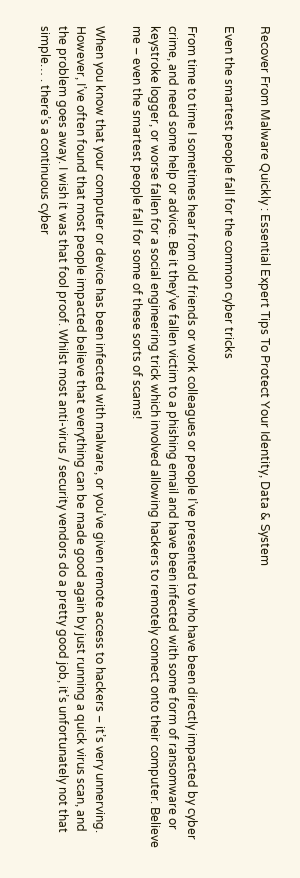Recover From Malware Quickly : Essential Expert Tips To Protect Your Identity, Data & System

Even the smartest people fall for the common cyber tricks

From time to time I sometimes hear from old friends or work colleagues or people I’ve presented to who have been directly impacted by cyber crime, and need some help or advice. Be it they’ve fallen victim to a phishing email and have been infected with some form of ransomware or keystroke logger, or worse fallen for a social engineering trick which involved allowing hackers to remotely connect onto their computer. Believe me – even the smartest people fall for some of these sorts of scams!

When you know that your computer or device has been infected with malware, or you’ve given remote access to hackers – it’s very unnerving. However, I’ve often found that most people impacted believe that everything can be made good again by just running a quick virus scan, and the problem goes away. I wish it was that fool proof. Whilst most anti-virus / security vendors do a pretty good job, it’s unfortunately not that simple… . there’s a continuous cyber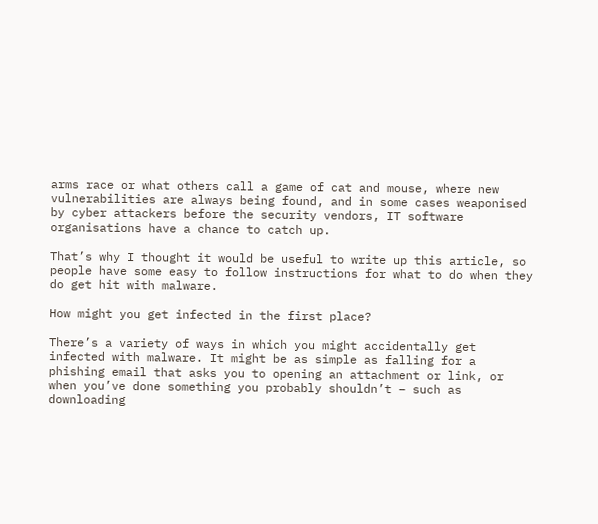arms race or what others call a game of cat and mouse, where new vulnerabilities are always being found, and in some cases weaponised by cyber attackers before the security vendors, IT software organisations have a chance to catch up.

That’s why I thought it would be useful to write up this article, so people have some easy to follow instructions for what to do when they do get hit with malware.

How might you get infected in the first place?

There’s a variety of ways in which you might accidentally get infected with malware. It might be as simple as falling for a phishing email that asks you to opening an attachment or link, or when you’ve done something you probably shouldn’t – such as downloading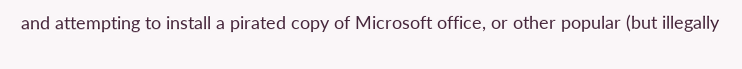and attempting to install a pirated copy of Microsoft office, or other popular (but illegally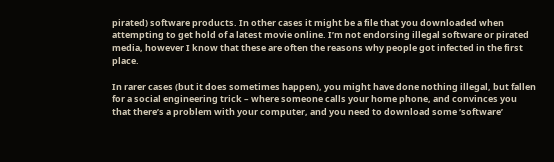pirated) software products. In other cases it might be a file that you downloaded when attempting to get hold of a latest movie online. I’m not endorsing illegal software or pirated media, however I know that these are often the reasons why people got infected in the first place.

In rarer cases (but it does sometimes happen), you might have done nothing illegal, but fallen for a social engineering trick – where someone calls your home phone, and convinces you that there’s a problem with your computer, and you need to download some ‘software’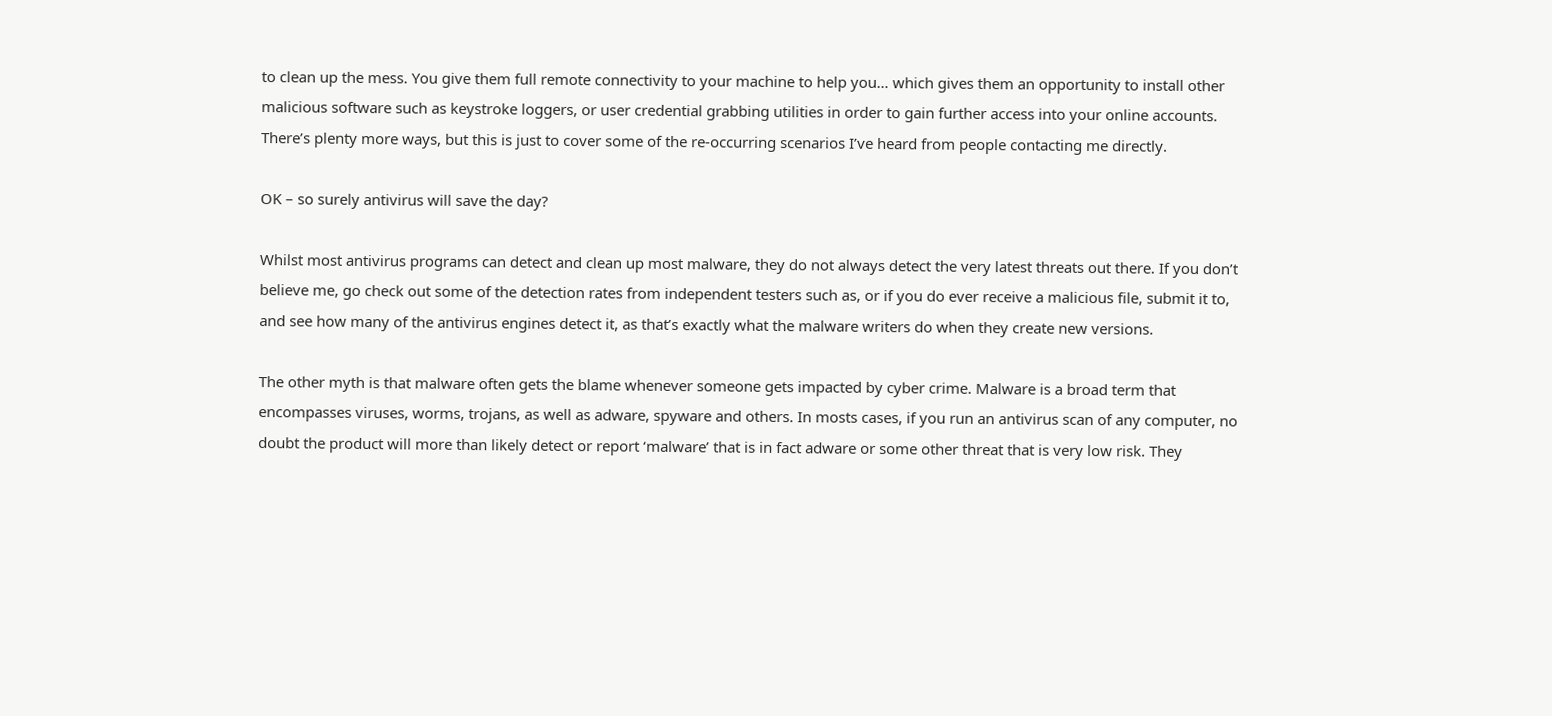to clean up the mess. You give them full remote connectivity to your machine to help you… which gives them an opportunity to install other malicious software such as keystroke loggers, or user credential grabbing utilities in order to gain further access into your online accounts. There’s plenty more ways, but this is just to cover some of the re-occurring scenarios I’ve heard from people contacting me directly.

OK – so surely antivirus will save the day?

Whilst most antivirus programs can detect and clean up most malware, they do not always detect the very latest threats out there. If you don’t believe me, go check out some of the detection rates from independent testers such as, or if you do ever receive a malicious file, submit it to, and see how many of the antivirus engines detect it, as that’s exactly what the malware writers do when they create new versions.

The other myth is that malware often gets the blame whenever someone gets impacted by cyber crime. Malware is a broad term that encompasses viruses, worms, trojans, as well as adware, spyware and others. In mosts cases, if you run an antivirus scan of any computer, no doubt the product will more than likely detect or report ‘malware’ that is in fact adware or some other threat that is very low risk. They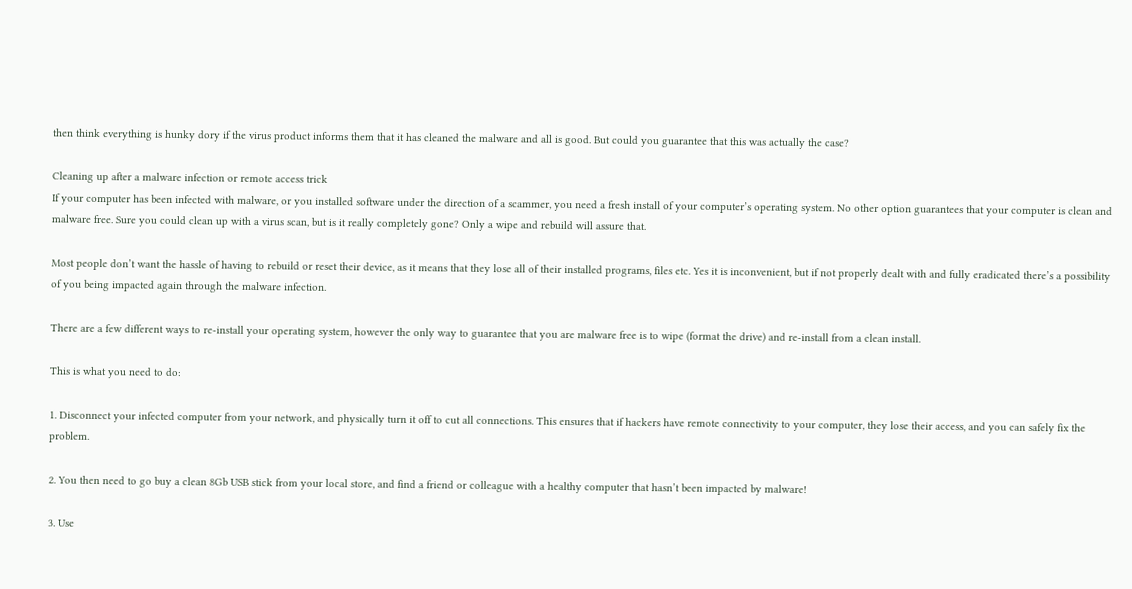then think everything is hunky dory if the virus product informs them that it has cleaned the malware and all is good. But could you guarantee that this was actually the case?

Cleaning up after a malware infection or remote access trick
If your computer has been infected with malware, or you installed software under the direction of a scammer, you need a fresh install of your computer’s operating system. No other option guarantees that your computer is clean and malware free. Sure you could clean up with a virus scan, but is it really completely gone? Only a wipe and rebuild will assure that.

Most people don’t want the hassle of having to rebuild or reset their device, as it means that they lose all of their installed programs, files etc. Yes it is inconvenient, but if not properly dealt with and fully eradicated there’s a possibility of you being impacted again through the malware infection.

There are a few different ways to re-install your operating system, however the only way to guarantee that you are malware free is to wipe (format the drive) and re-install from a clean install.

This is what you need to do:

1. Disconnect your infected computer from your network, and physically turn it off to cut all connections. This ensures that if hackers have remote connectivity to your computer, they lose their access, and you can safely fix the problem.

2. You then need to go buy a clean 8Gb USB stick from your local store, and find a friend or colleague with a healthy computer that hasn’t been impacted by malware!

3. Use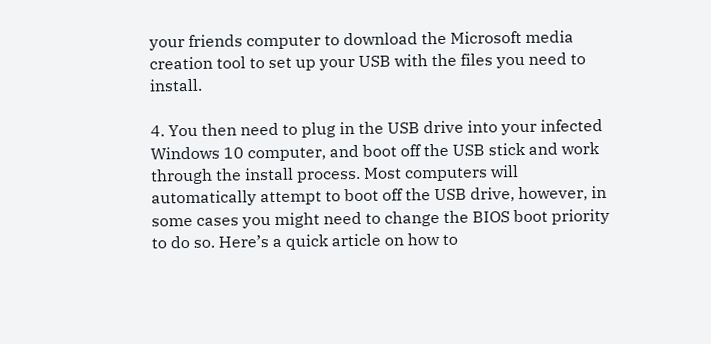your friends computer to download the Microsoft media creation tool to set up your USB with the files you need to install.

4. You then need to plug in the USB drive into your infected Windows 10 computer, and boot off the USB stick and work through the install process. Most computers will automatically attempt to boot off the USB drive, however, in some cases you might need to change the BIOS boot priority to do so. Here’s a quick article on how to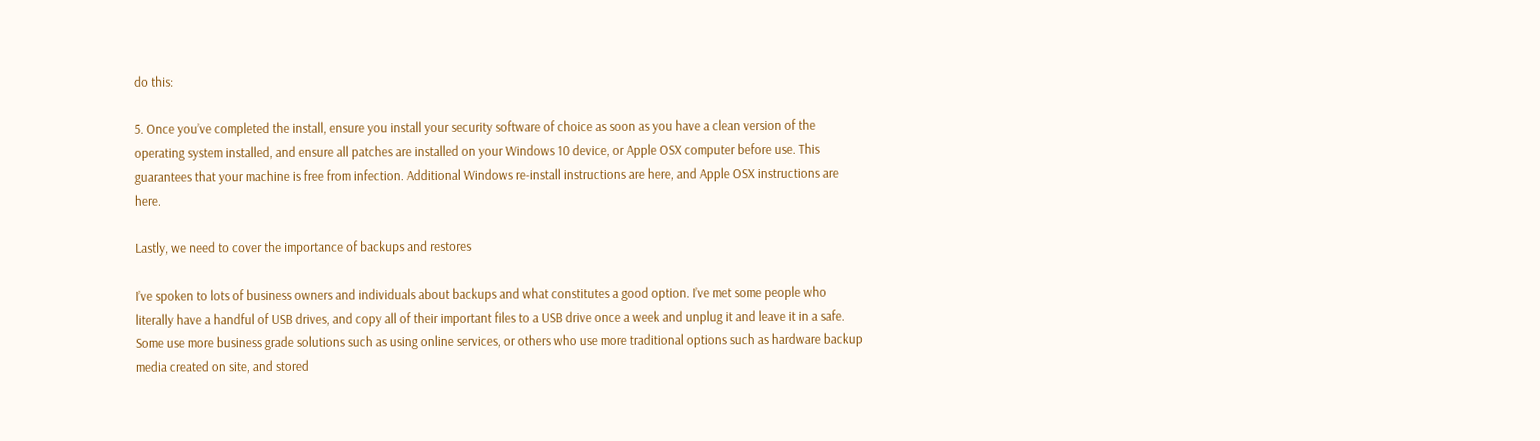do this:

5. Once you’ve completed the install, ensure you install your security software of choice as soon as you have a clean version of the operating system installed, and ensure all patches are installed on your Windows 10 device, or Apple OSX computer before use. This guarantees that your machine is free from infection. Additional Windows re-install instructions are here, and Apple OSX instructions are here.

Lastly, we need to cover the importance of backups and restores

I’ve spoken to lots of business owners and individuals about backups and what constitutes a good option. I’ve met some people who literally have a handful of USB drives, and copy all of their important files to a USB drive once a week and unplug it and leave it in a safe. Some use more business grade solutions such as using online services, or others who use more traditional options such as hardware backup media created on site, and stored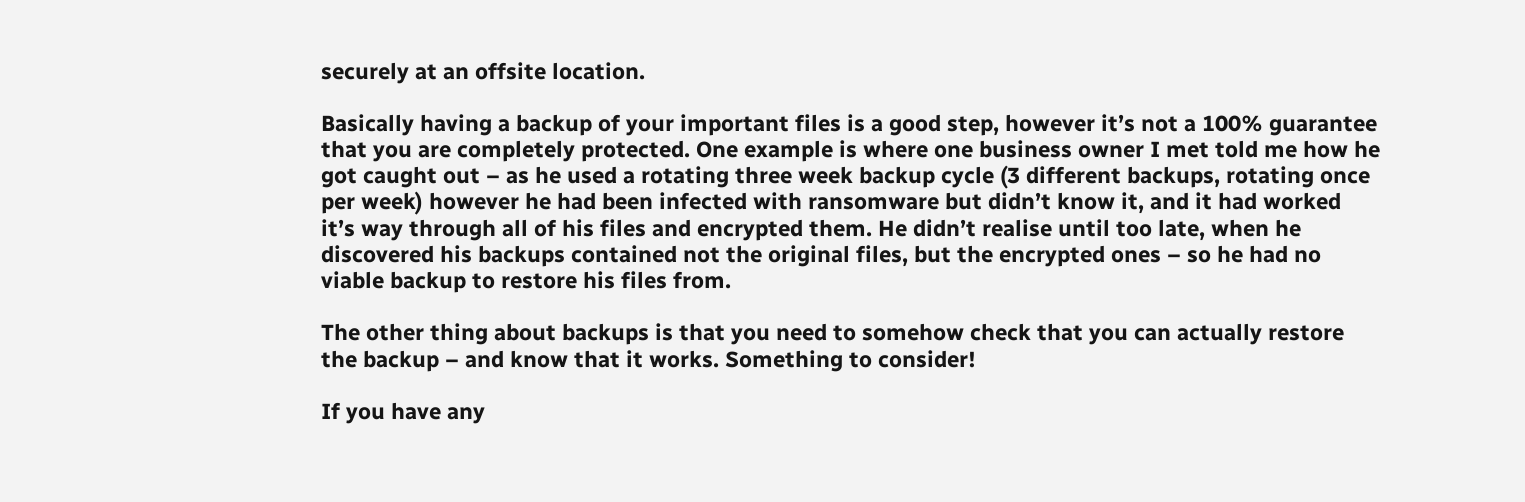securely at an offsite location.

Basically having a backup of your important files is a good step, however it’s not a 100% guarantee that you are completely protected. One example is where one business owner I met told me how he got caught out – as he used a rotating three week backup cycle (3 different backups, rotating once per week) however he had been infected with ransomware but didn’t know it, and it had worked it’s way through all of his files and encrypted them. He didn’t realise until too late, when he discovered his backups contained not the original files, but the encrypted ones – so he had no viable backup to restore his files from.

The other thing about backups is that you need to somehow check that you can actually restore the backup – and know that it works. Something to consider!

If you have any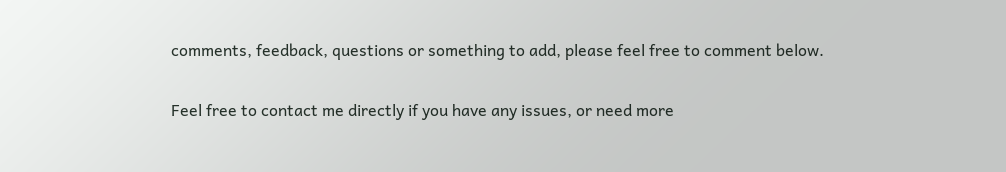comments, feedback, questions or something to add, please feel free to comment below.

Feel free to contact me directly if you have any issues, or need more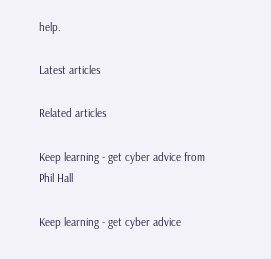help.

Latest articles

Related articles

Keep learning - get cyber advice from Phil Hall

Keep learning - get cyber advice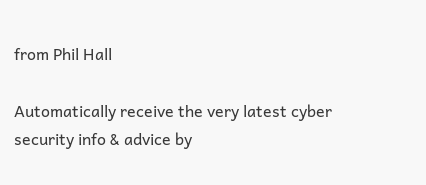from Phil Hall

Automatically receive the very latest cyber security info & advice by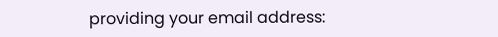providing your email address: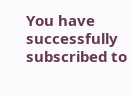You have successfully subscribed to